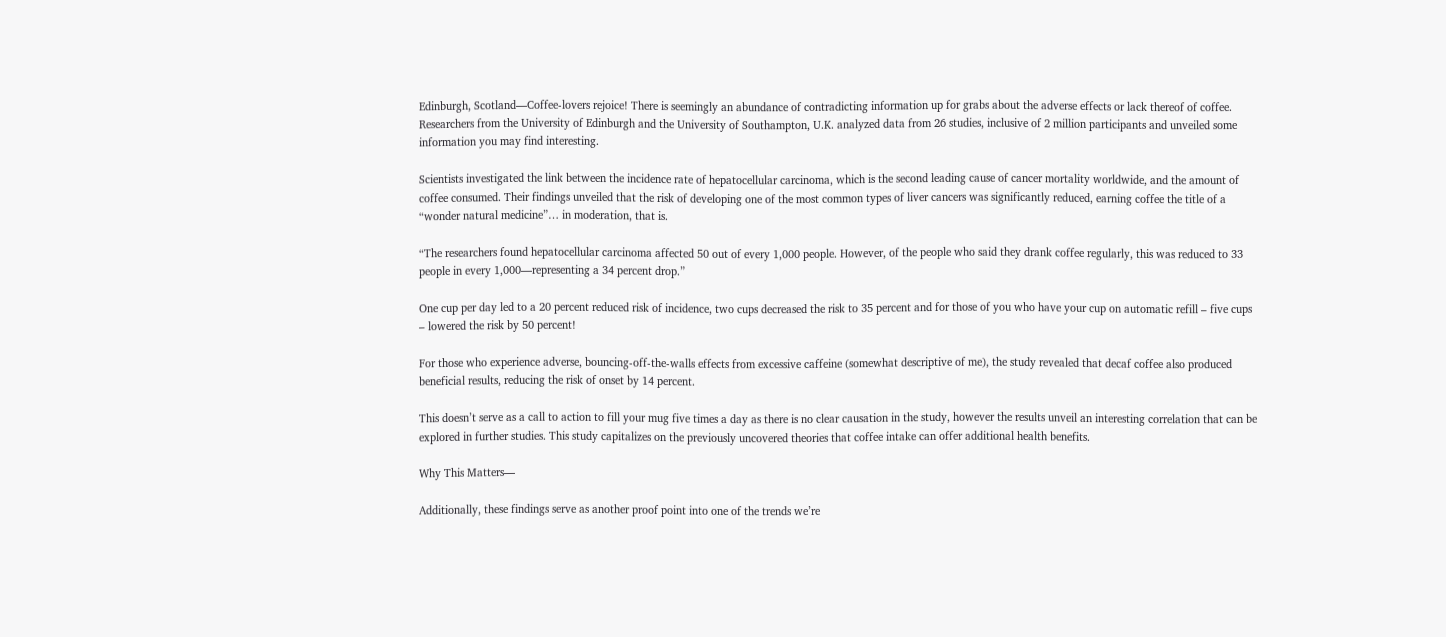Edinburgh, Scotland—Coffee-lovers rejoice! There is seemingly an abundance of contradicting information up for grabs about the adverse effects or lack thereof of coffee. Researchers from the University of Edinburgh and the University of Southampton, U.K. analyzed data from 26 studies, inclusive of 2 million participants and unveiled some information you may find interesting.

Scientists investigated the link between the incidence rate of hepatocellular carcinoma, which is the second leading cause of cancer mortality worldwide, and the amount of coffee consumed. Their findings unveiled that the risk of developing one of the most common types of liver cancers was significantly reduced, earning coffee the title of a “wonder natural medicine”… in moderation, that is.

“The researchers found hepatocellular carcinoma affected 50 out of every 1,000 people. However, of the people who said they drank coffee regularly, this was reduced to 33 people in every 1,000—representing a 34 percent drop.”

One cup per day led to a 20 percent reduced risk of incidence, two cups decreased the risk to 35 percent and for those of you who have your cup on automatic refill – five cups – lowered the risk by 50 percent!

For those who experience adverse, bouncing-off-the-walls effects from excessive caffeine (somewhat descriptive of me), the study revealed that decaf coffee also produced beneficial results, reducing the risk of onset by 14 percent.

This doesn’t serve as a call to action to fill your mug five times a day as there is no clear causation in the study, however the results unveil an interesting correlation that can be explored in further studies. This study capitalizes on the previously uncovered theories that coffee intake can offer additional health benefits.

Why This Matters—

Additionally, these findings serve as another proof point into one of the trends we’re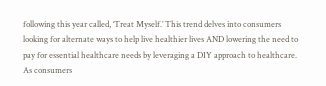following this year called, ‘Treat Myself.’ This trend delves into consumers looking for alternate ways to help live healthier lives AND lowering the need to pay for essential healthcare needs by leveraging a DIY approach to healthcare. As consumers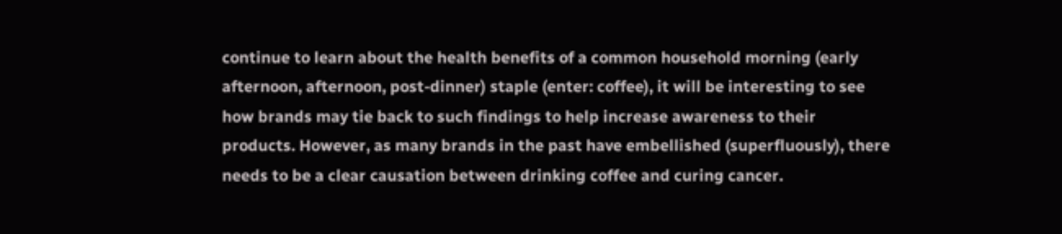continue to learn about the health benefits of a common household morning (early afternoon, afternoon, post-dinner) staple (enter: coffee), it will be interesting to see how brands may tie back to such findings to help increase awareness to their products. However, as many brands in the past have embellished (superfluously), there needs to be a clear causation between drinking coffee and curing cancer.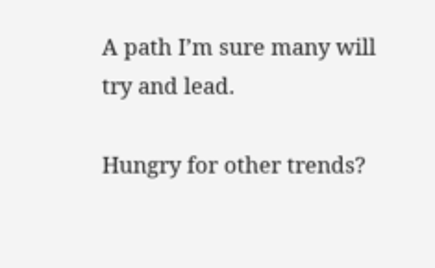A path I’m sure many will try and lead.

Hungry for other trends?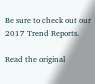Be sure to check out our 2017 Trend Reports.

Read the original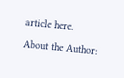article here.

About the Author: